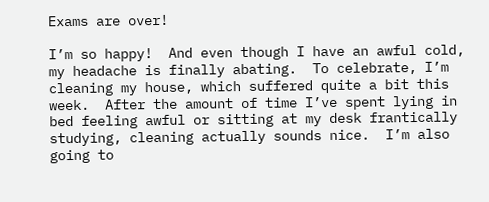Exams are over!

I’m so happy!  And even though I have an awful cold, my headache is finally abating.  To celebrate, I’m cleaning my house, which suffered quite a bit this week.  After the amount of time I’ve spent lying in bed feeling awful or sitting at my desk frantically studying, cleaning actually sounds nice.  I’m also going to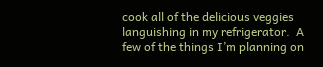cook all of the delicious veggies languishing in my refrigerator.  A few of the things I’m planning on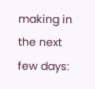making in the next few days: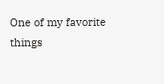One of my favorite things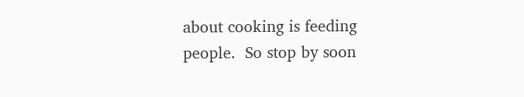about cooking is feeding people.  So stop by soon